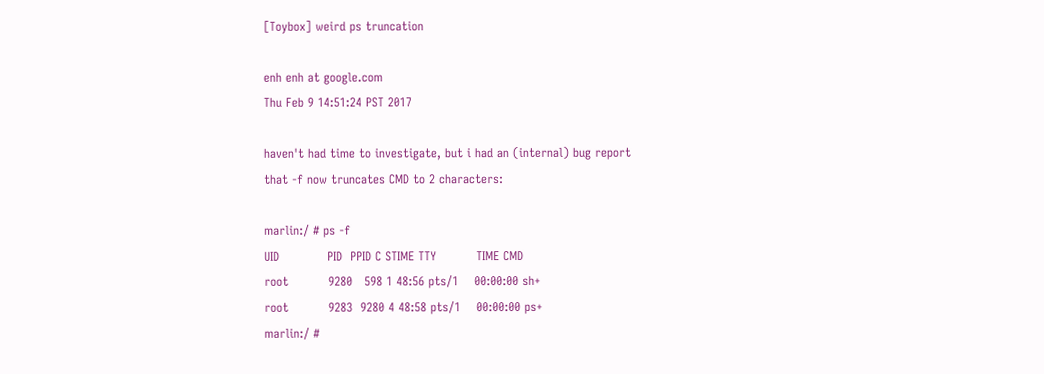[Toybox] weird ps truncation

enh enh at google.com
Thu Feb 9 14:51:24 PST 2017

haven't had time to investigate, but i had an (internal) bug report
that -f now truncates CMD to 2 characters:

marlin:/ # ps -f
UID            PID  PPID C STIME TTY          TIME CMD
root          9280   598 1 48:56 pts/1    00:00:00 sh+
root          9283  9280 4 48:58 pts/1    00:00:00 ps+
marlin:/ #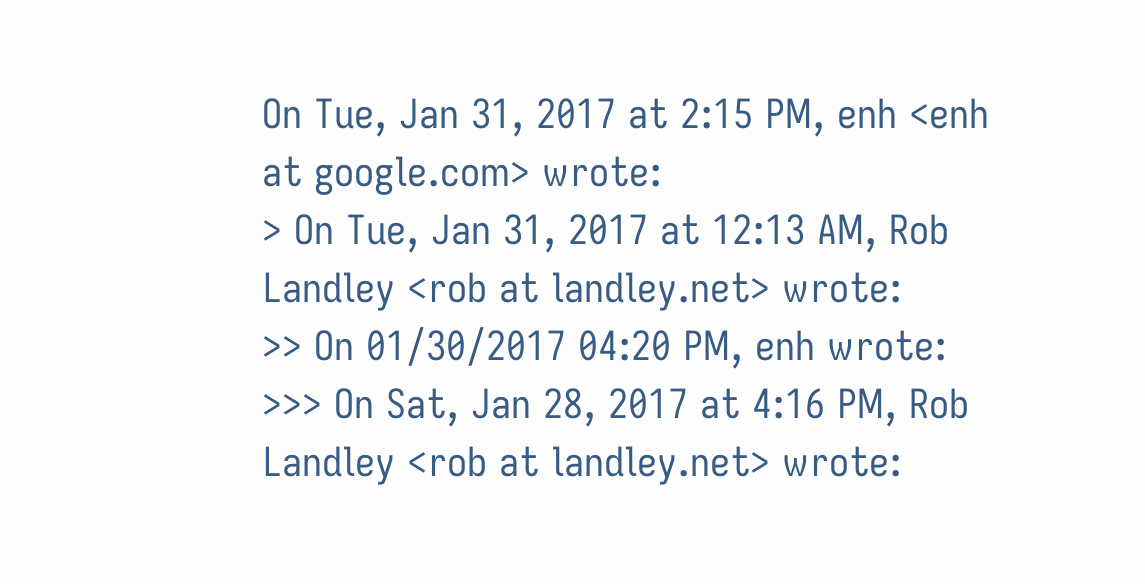On Tue, Jan 31, 2017 at 2:15 PM, enh <enh at google.com> wrote:
> On Tue, Jan 31, 2017 at 12:13 AM, Rob Landley <rob at landley.net> wrote:
>> On 01/30/2017 04:20 PM, enh wrote:
>>> On Sat, Jan 28, 2017 at 4:16 PM, Rob Landley <rob at landley.net> wrote: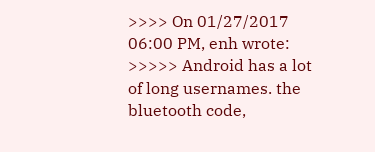>>>> On 01/27/2017 06:00 PM, enh wrote:
>>>>> Android has a lot of long usernames. the bluetooth code,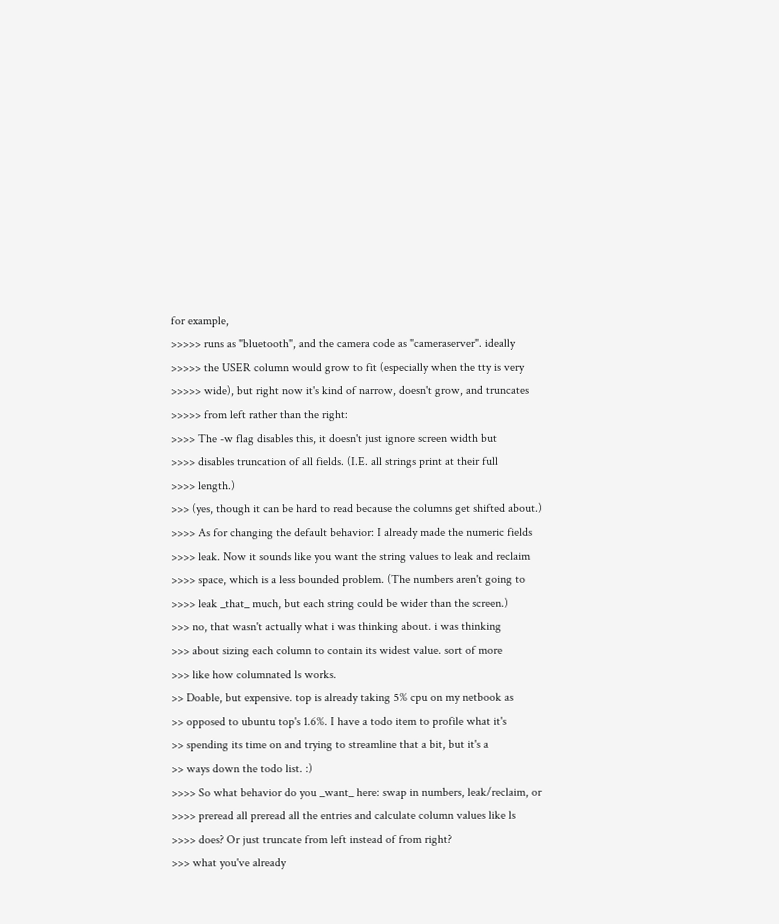for example,
>>>>> runs as "bluetooth", and the camera code as "cameraserver". ideally
>>>>> the USER column would grow to fit (especially when the tty is very
>>>>> wide), but right now it's kind of narrow, doesn't grow, and truncates
>>>>> from left rather than the right:
>>>> The -w flag disables this, it doesn't just ignore screen width but
>>>> disables truncation of all fields. (I.E. all strings print at their full
>>>> length.)
>>> (yes, though it can be hard to read because the columns get shifted about.)
>>>> As for changing the default behavior: I already made the numeric fields
>>>> leak. Now it sounds like you want the string values to leak and reclaim
>>>> space, which is a less bounded problem. (The numbers aren't going to
>>>> leak _that_ much, but each string could be wider than the screen.)
>>> no, that wasn't actually what i was thinking about. i was thinking
>>> about sizing each column to contain its widest value. sort of more
>>> like how columnated ls works.
>> Doable, but expensive. top is already taking 5% cpu on my netbook as
>> opposed to ubuntu top's 1.6%. I have a todo item to profile what it's
>> spending its time on and trying to streamline that a bit, but it's a
>> ways down the todo list. :)
>>>> So what behavior do you _want_ here: swap in numbers, leak/reclaim, or
>>>> preread all preread all the entries and calculate column values like ls
>>>> does? Or just truncate from left instead of from right?
>>> what you've already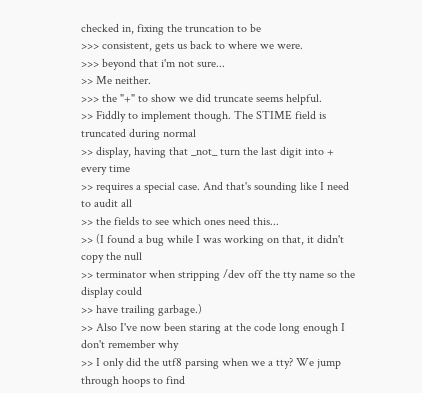checked in, fixing the truncation to be
>>> consistent, gets us back to where we were.
>>> beyond that i'm not sure...
>> Me neither.
>>> the "+" to show we did truncate seems helpful.
>> Fiddly to implement though. The STIME field is truncated during normal
>> display, having that _not_ turn the last digit into + every time
>> requires a special case. And that's sounding like I need to audit all
>> the fields to see which ones need this...
>> (I found a bug while I was working on that, it didn't copy the null
>> terminator when stripping /dev off the tty name so the display could
>> have trailing garbage.)
>> Also I've now been staring at the code long enough I don't remember why
>> I only did the utf8 parsing when we a tty? We jump through hoops to find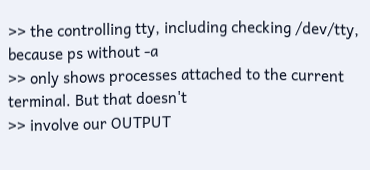>> the controlling tty, including checking /dev/tty, because ps without -a
>> only shows processes attached to the current terminal. But that doesn't
>> involve our OUTPUT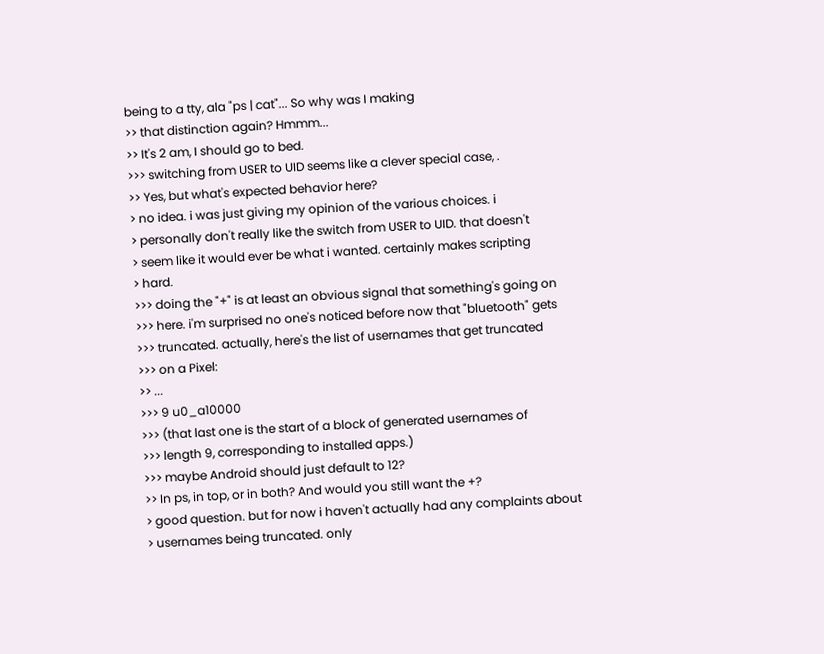being to a tty, ala "ps | cat"... So why was I making
>> that distinction again? Hmmm...
>> It's 2 am, I should go to bed.
>>> switching from USER to UID seems like a clever special case, .
>> Yes, but what's expected behavior here?
> no idea. i was just giving my opinion of the various choices. i
> personally don't really like the switch from USER to UID. that doesn't
> seem like it would ever be what i wanted. certainly makes scripting
> hard.
>>> doing the "+" is at least an obvious signal that something's going on
>>> here. i'm surprised no one's noticed before now that "bluetooth" gets
>>> truncated. actually, here's the list of usernames that get truncated
>>> on a Pixel:
>> ...
>>> 9 u0_a10000
>>> (that last one is the start of a block of generated usernames of
>>> length 9, corresponding to installed apps.)
>>> maybe Android should just default to 12?
>> In ps, in top, or in both? And would you still want the +?
> good question. but for now i haven't actually had any complaints about
> usernames being truncated. only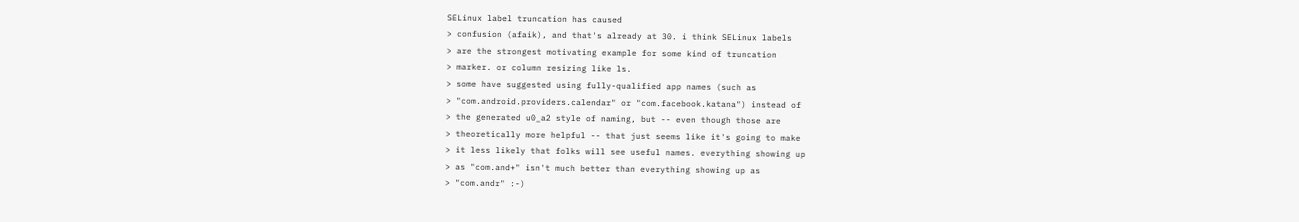SELinux label truncation has caused
> confusion (afaik), and that's already at 30. i think SELinux labels
> are the strongest motivating example for some kind of truncation
> marker. or column resizing like ls.
> some have suggested using fully-qualified app names (such as
> "com.android.providers.calendar" or "com.facebook.katana") instead of
> the generated u0_a2 style of naming, but -- even though those are
> theoretically more helpful -- that just seems like it's going to make
> it less likely that folks will see useful names. everything showing up
> as "com.and+" isn't much better than everything showing up as
> "com.andr" :-)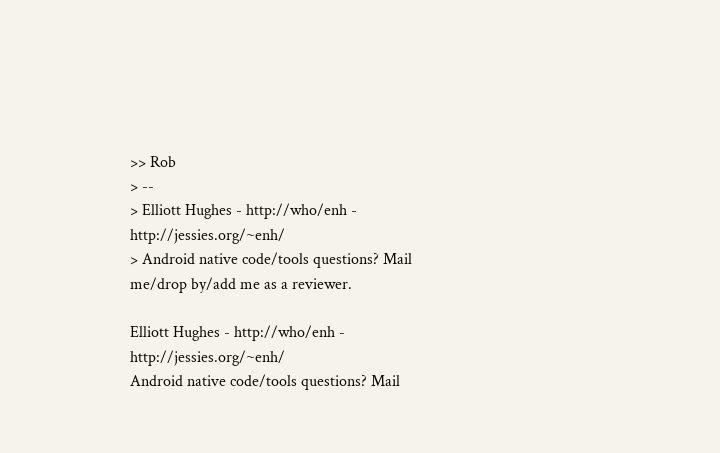>> Rob
> --
> Elliott Hughes - http://who/enh - http://jessies.org/~enh/
> Android native code/tools questions? Mail me/drop by/add me as a reviewer.

Elliott Hughes - http://who/enh - http://jessies.org/~enh/
Android native code/tools questions? Mail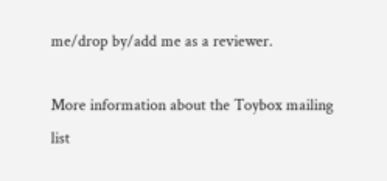me/drop by/add me as a reviewer.

More information about the Toybox mailing list